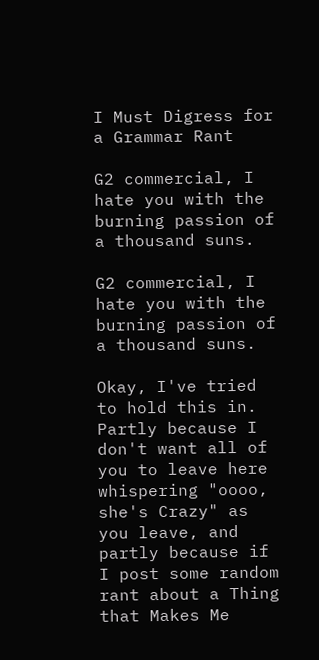I Must Digress for a Grammar Rant

G2 commercial, I hate you with the burning passion of a thousand suns.

G2 commercial, I hate you with the burning passion of a thousand suns.

Okay, I've tried to hold this in.  Partly because I don't want all of you to leave here whispering "oooo, she's Crazy" as you leave, and partly because if I post some random rant about a Thing that Makes Me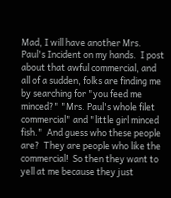Mad, I will have another Mrs. Paul's Incident on my hands.  I post about that awful commercial, and all of a sudden, folks are finding me by searching for "you feed me minced?" "Mrs. Paul's whole filet commercial" and "little girl minced fish."  And guess who these people are?  They are people who like the commercial!  So then they want to yell at me because they just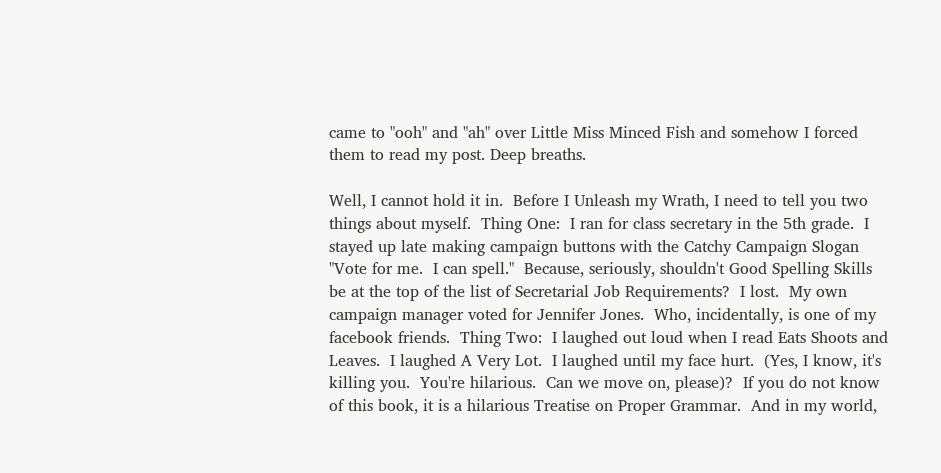came to "ooh" and "ah" over Little Miss Minced Fish and somehow I forced them to read my post. Deep breaths.

Well, I cannot hold it in.  Before I Unleash my Wrath, I need to tell you two things about myself.  Thing One:  I ran for class secretary in the 5th grade.  I stayed up late making campaign buttons with the Catchy Campaign Slogan "Vote for me.  I can spell."  Because, seriously, shouldn't Good Spelling Skills be at the top of the list of Secretarial Job Requirements?  I lost.  My own campaign manager voted for Jennifer Jones.  Who, incidentally, is one of my facebook friends.  Thing Two:  I laughed out loud when I read Eats Shoots and Leaves.  I laughed A Very Lot.  I laughed until my face hurt.  (Yes, I know, it's killing you.  You're hilarious.  Can we move on, please)?  If you do not know of this book, it is a hilarious Treatise on Proper Grammar.  And in my world,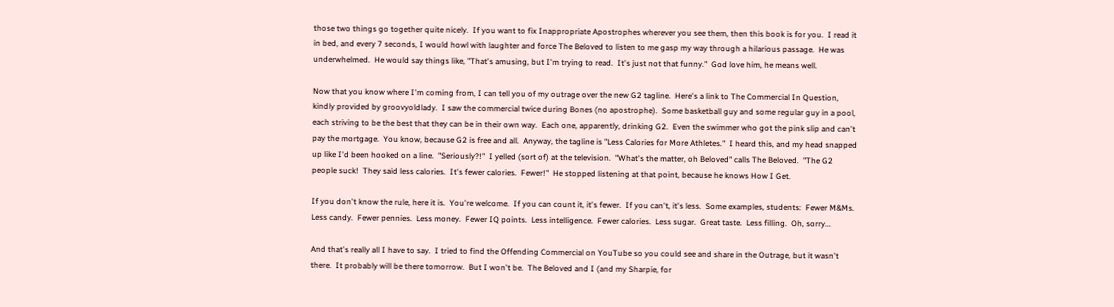those two things go together quite nicely.  If you want to fix Inappropriate Apostrophes wherever you see them, then this book is for you.  I read it in bed, and every 7 seconds, I would howl with laughter and force The Beloved to listen to me gasp my way through a hilarious passage.  He was underwhelmed.  He would say things like, "That's amusing, but I'm trying to read.  It's just not that funny."  God love him, he means well.

Now that you know where I'm coming from, I can tell you of my outrage over the new G2 tagline.  Here's a link to The Commercial In Question, kindly provided by groovyoldlady.  I saw the commercial twice during Bones (no apostrophe).  Some basketball guy and some regular guy in a pool, each striving to be the best that they can be in their own way.  Each one, apparently, drinking G2.  Even the swimmer who got the pink slip and can't pay the mortgage.  You know, because G2 is free and all.  Anyway, the tagline is "Less Calories for More Athletes."  I heard this, and my head snapped up like I'd been hooked on a line.  "Seriously?!"  I yelled (sort of) at the television.  "What's the matter, oh Beloved" calls The Beloved.  "The G2 people suck!  They said less calories.  It's fewer calories.  Fewer!"  He stopped listening at that point, because he knows How I Get.

If you don't know the rule, here it is.  You're welcome.  If you can count it, it's fewer.  If you can't, it's less.  Some examples, students:  Fewer M&Ms.  Less candy.  Fewer pennies.  Less money.  Fewer IQ points.  Less intelligence.  Fewer calories.  Less sugar.  Great taste.  Less filling.  Oh, sorry...

And that's really all I have to say.  I tried to find the Offending Commercial on YouTube so you could see and share in the Outrage, but it wasn't there.  It probably will be there tomorrow.  But I won't be.  The Beloved and I (and my Sharpie, for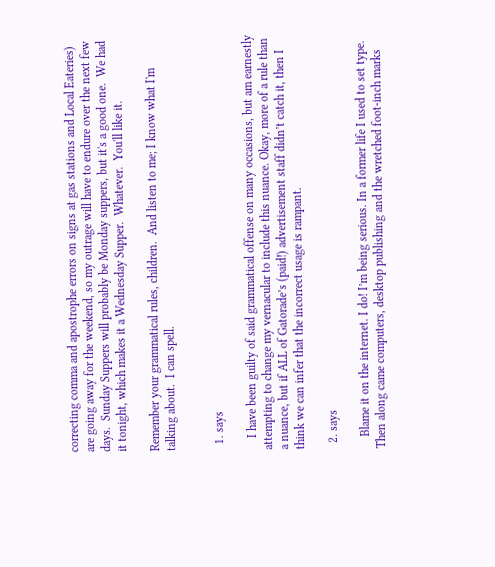correcting comma and apostrophe errors on signs at gas stations and Local Eateries) are going away for the weekend, so my outrage will have to endure over the next few days.  Sunday Suppers will probably be Monday suppers, but it's a good one.  We had it tonight, which makes it a Wednesday Supper.  Whatever.  You'll like it.

Remember your grammatical rules, children.  And listen to me; I know what I'm talking about.  I can spell.


  1. says

    I have been guilty of said grammatical offense on many occasions, but am earnestly attempting to change my vernacular to include this nuance. Okay, more of a rule than a nuance, but if ALL of Gatorade’s (paid!) advertisement staff didn’t catch it, then I think we can infer that the incorrect usage is rampant.

  2. says

    Blame it on the internet. I do! I’m being serious. In a former life I used to set type. Then along came computers, desktop publishing and the wretched foot-inch marks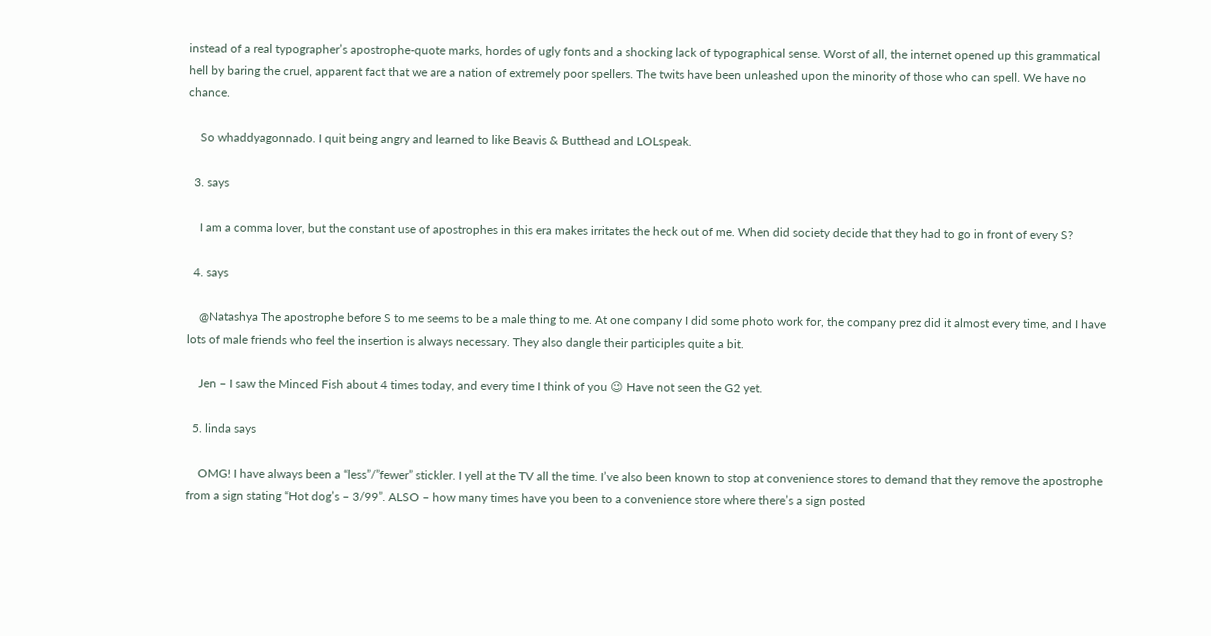instead of a real typographer’s apostrophe-quote marks, hordes of ugly fonts and a shocking lack of typographical sense. Worst of all, the internet opened up this grammatical hell by baring the cruel, apparent fact that we are a nation of extremely poor spellers. The twits have been unleashed upon the minority of those who can spell. We have no chance.

    So whaddyagonnado. I quit being angry and learned to like Beavis & Butthead and LOLspeak.

  3. says

    I am a comma lover, but the constant use of apostrophes in this era makes irritates the heck out of me. When did society decide that they had to go in front of every S?

  4. says

    @Natashya The apostrophe before S to me seems to be a male thing to me. At one company I did some photo work for, the company prez did it almost every time, and I have lots of male friends who feel the insertion is always necessary. They also dangle their participles quite a bit.

    Jen – I saw the Minced Fish about 4 times today, and every time I think of you 😉 Have not seen the G2 yet.

  5. linda says

    OMG! I have always been a “less”/”fewer” stickler. I yell at the TV all the time. I’ve also been known to stop at convenience stores to demand that they remove the apostrophe from a sign stating “Hot dog’s – 3/99”. ALSO – how many times have you been to a convenience store where there’s a sign posted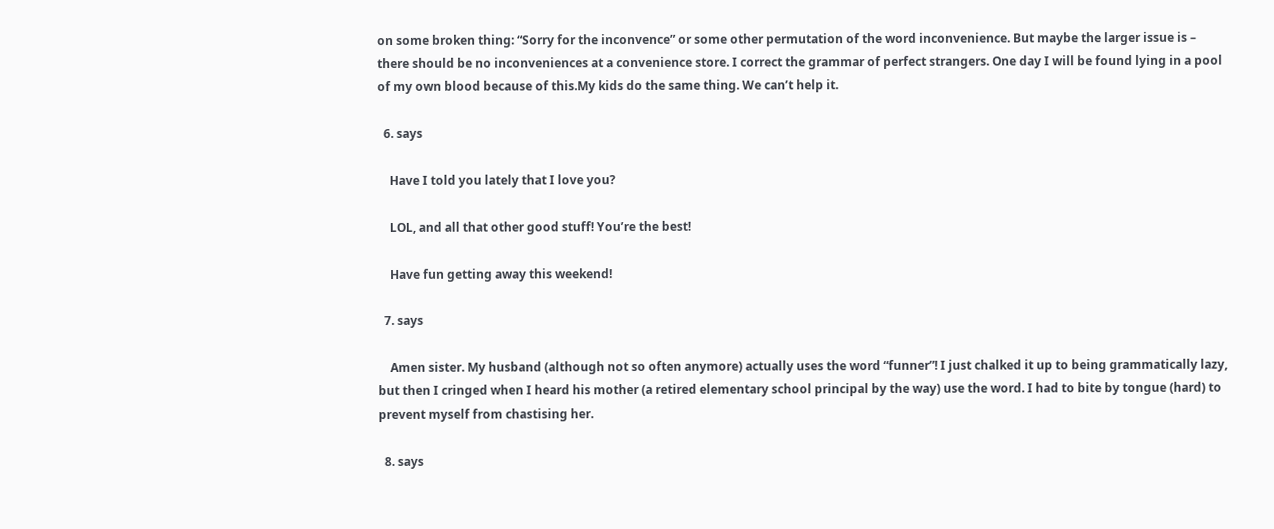on some broken thing: “Sorry for the inconvence” or some other permutation of the word inconvenience. But maybe the larger issue is – there should be no inconveniences at a convenience store. I correct the grammar of perfect strangers. One day I will be found lying in a pool of my own blood because of this.My kids do the same thing. We can’t help it.

  6. says

    Have I told you lately that I love you?

    LOL, and all that other good stuff! You’re the best!

    Have fun getting away this weekend!

  7. says

    Amen sister. My husband (although not so often anymore) actually uses the word “funner”! I just chalked it up to being grammatically lazy, but then I cringed when I heard his mother (a retired elementary school principal by the way) use the word. I had to bite by tongue (hard) to prevent myself from chastising her.

  8. says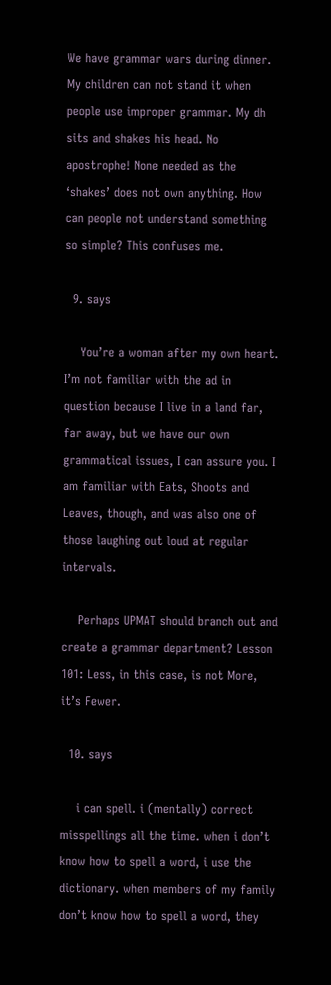We have grammar wars during dinner. My children can not stand it when people use improper grammar. My dh sits and shakes his head. No apostrophe! None needed as the ‘shakes’ does not own anything. How can people not understand something so simple? This confuses me.

  9. says

    You’re a woman after my own heart. I’m not familiar with the ad in question because I live in a land far, far away, but we have our own grammatical issues, I can assure you. I am familiar with Eats, Shoots and Leaves, though, and was also one of those laughing out loud at regular intervals.

    Perhaps UPMAT should branch out and create a grammar department? Lesson 101: Less, in this case, is not More, it’s Fewer.

  10. says

    i can spell. i (mentally) correct misspellings all the time. when i don’t know how to spell a word, i use the dictionary. when members of my family don’t know how to spell a word, they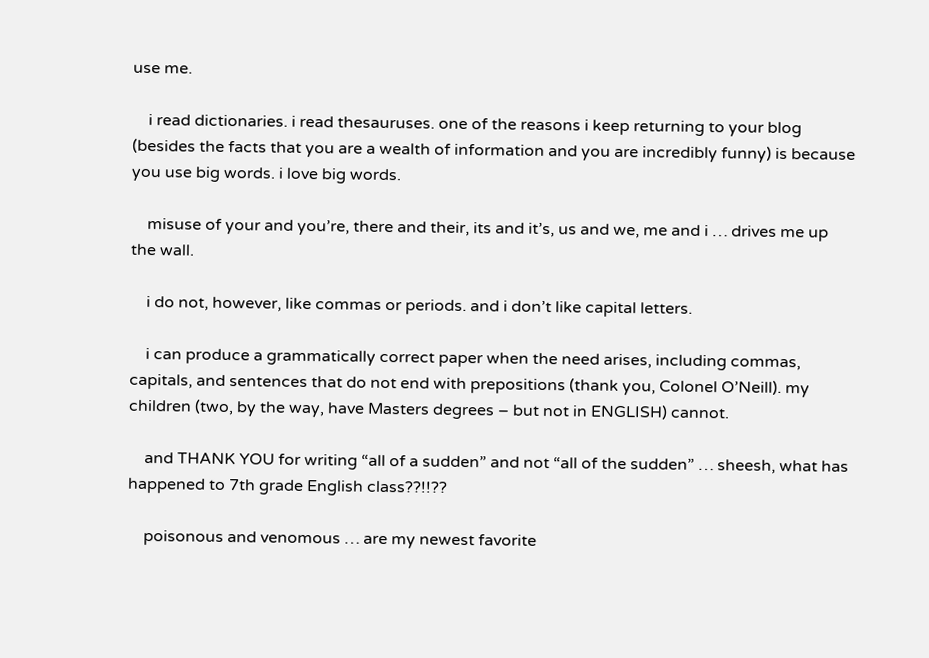use me.

    i read dictionaries. i read thesauruses. one of the reasons i keep returning to your blog (besides the facts that you are a wealth of information and you are incredibly funny) is because you use big words. i love big words.

    misuse of your and you’re, there and their, its and it’s, us and we, me and i … drives me up the wall.

    i do not, however, like commas or periods. and i don’t like capital letters.

    i can produce a grammatically correct paper when the need arises, including commas, capitals, and sentences that do not end with prepositions (thank you, Colonel O’Neill). my children (two, by the way, have Masters degrees – but not in ENGLISH) cannot.

    and THANK YOU for writing “all of a sudden” and not “all of the sudden” … sheesh, what has happened to 7th grade English class??!!??

    poisonous and venomous … are my newest favorite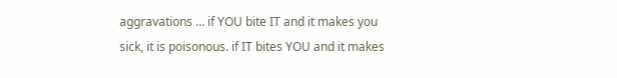aggravations … if YOU bite IT and it makes you sick, it is poisonous. if IT bites YOU and it makes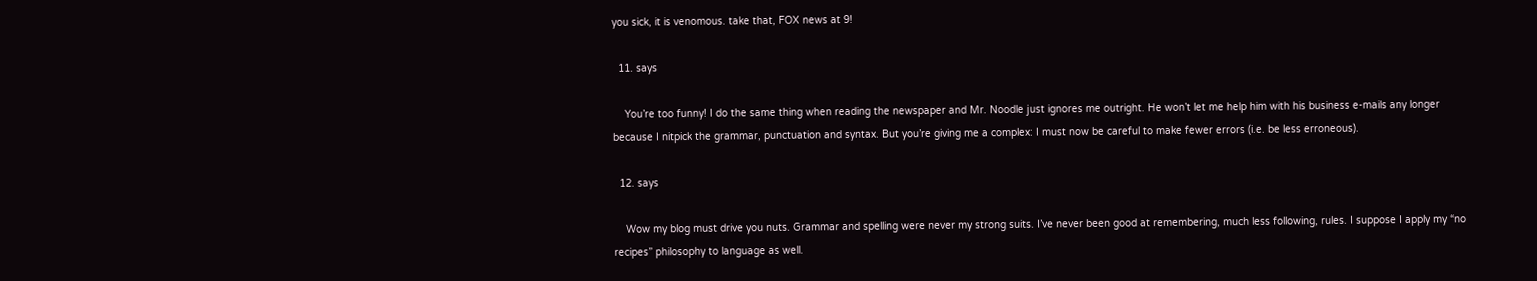you sick, it is venomous. take that, FOX news at 9!

  11. says

    You’re too funny! I do the same thing when reading the newspaper and Mr. Noodle just ignores me outright. He won’t let me help him with his business e-mails any longer because I nitpick the grammar, punctuation and syntax. But you’re giving me a complex: I must now be careful to make fewer errors (i.e. be less erroneous).

  12. says

    Wow my blog must drive you nuts. Grammar and spelling were never my strong suits. I’ve never been good at remembering, much less following, rules. I suppose I apply my “no recipes” philosophy to language as well.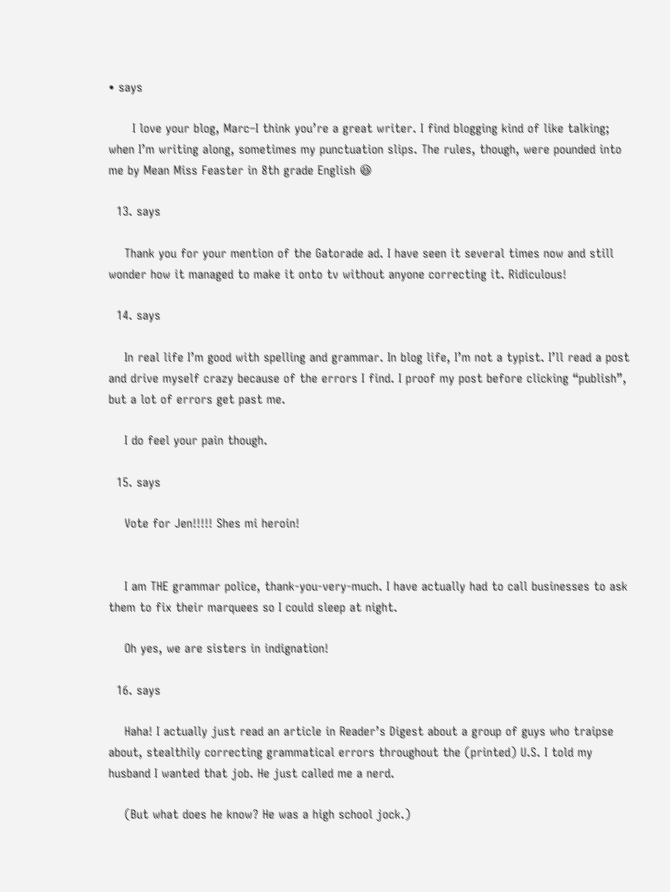• says

      I love your blog, Marc–I think you’re a great writer. I find blogging kind of like talking; when I’m writing along, sometimes my punctuation slips. The rules, though, were pounded into me by Mean Miss Feaster in 8th grade English 😆

  13. says

    Thank you for your mention of the Gatorade ad. I have seen it several times now and still wonder how it managed to make it onto tv without anyone correcting it. Ridiculous!

  14. says

    In real life I’m good with spelling and grammar. In blog life, I’m not a typist. I’ll read a post and drive myself crazy because of the errors I find. I proof my post before clicking “publish”, but a lot of errors get past me.

    I do feel your pain though.

  15. says

    Vote for Jen!!!!! Shes mi heroin!


    I am THE grammar police, thank-you-very-much. I have actually had to call businesses to ask them to fix their marquees so I could sleep at night.

    Oh yes, we are sisters in indignation!

  16. says

    Haha! I actually just read an article in Reader’s Digest about a group of guys who traipse about, stealthily correcting grammatical errors throughout the (printed) U.S. I told my husband I wanted that job. He just called me a nerd.

    (But what does he know? He was a high school jock.)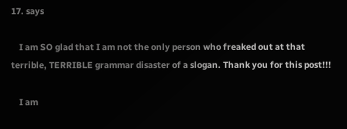17. says

    I am SO glad that I am not the only person who freaked out at that terrible, TERRIBLE grammar disaster of a slogan. Thank you for this post!!!

    I am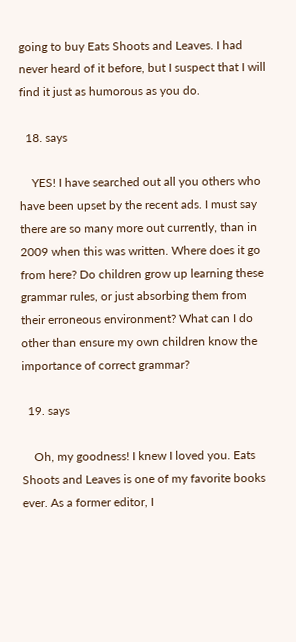going to buy Eats Shoots and Leaves. I had never heard of it before, but I suspect that I will find it just as humorous as you do.

  18. says

    YES! I have searched out all you others who have been upset by the recent ads. I must say there are so many more out currently, than in 2009 when this was written. Where does it go from here? Do children grow up learning these grammar rules, or just absorbing them from their erroneous environment? What can I do other than ensure my own children know the importance of correct grammar?

  19. says

    Oh, my goodness! I knew I loved you. Eats Shoots and Leaves is one of my favorite books ever. As a former editor, I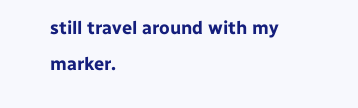still travel around with my marker.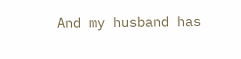And my husband has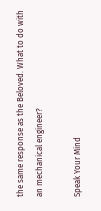the same response as the Beloved. What to do with an mechanical engineer?

Speak Your Mind